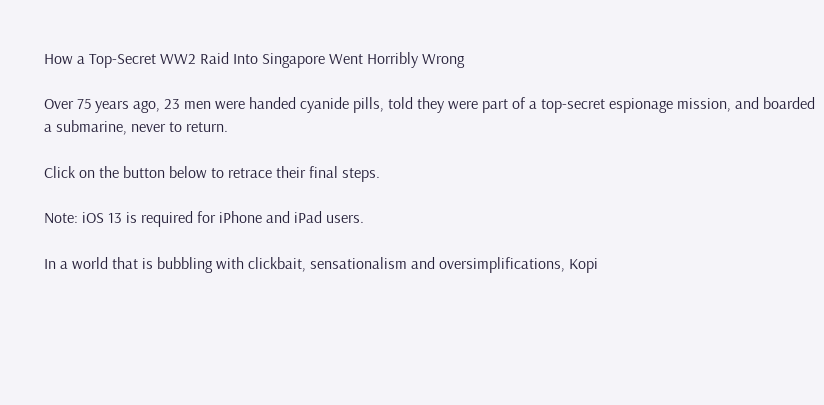How a Top-Secret WW2 Raid Into Singapore Went Horribly Wrong

Over 75 years ago, 23 men were handed cyanide pills, told they were part of a top-secret espionage mission, and boarded a submarine, never to return.

Click on the button below to retrace their final steps.

Note: iOS 13 is required for iPhone and iPad users.

In a world that is bubbling with clickbait, sensationalism and oversimplifications, Kopi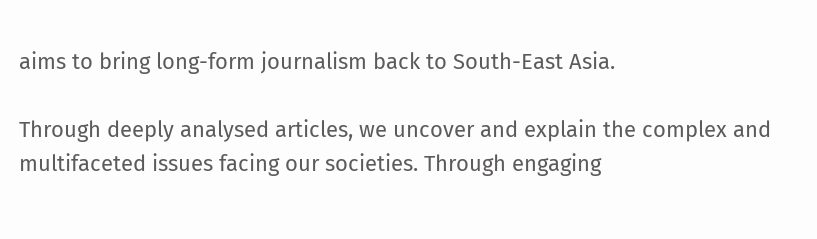aims to bring long-form journalism back to South-East Asia.

Through deeply analysed articles, we uncover and explain the complex and multifaceted issues facing our societies. Through engaging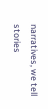narratives, we tell stories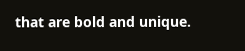that are bold and unique.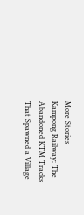More Stories
Kampong Railway: The Abandoned KTM Tracks That Spawned a Village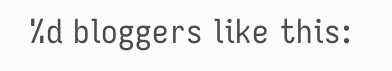%d bloggers like this: